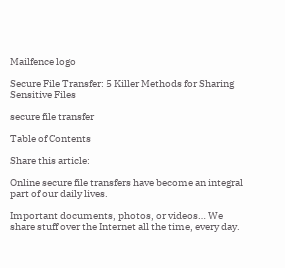Mailfence logo

Secure File Transfer: 5 Killer Methods for Sharing Sensitive Files

secure file transfer

Table of Contents

Share this article:

Online secure file transfers have become an integral part of our daily lives.

Important documents, photos, or videos… We share stuff over the Internet all the time, every day.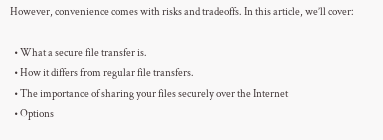However, convenience comes with risks and tradeoffs. In this article, we’ll cover:

  • What a secure file transfer is.
  • How it differs from regular file transfers.
  • The importance of sharing your files securely over the Internet
  • Options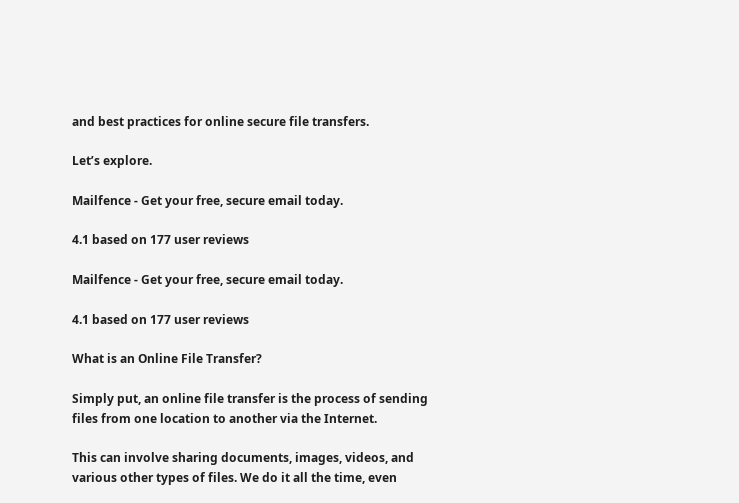and best practices for online secure file transfers.

Let’s explore.

Mailfence - Get your free, secure email today.

4.1 based on 177 user reviews

Mailfence - Get your free, secure email today.

4.1 based on 177 user reviews

What is an Online File Transfer?

Simply put, an online file transfer is the process of sending files from one location to another via the Internet.

This can involve sharing documents, images, videos, and various other types of files. We do it all the time, even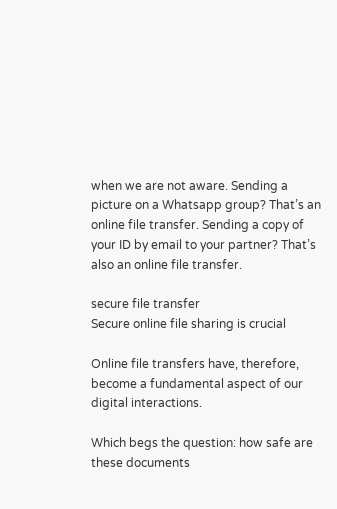when we are not aware. Sending a picture on a Whatsapp group? That’s an online file transfer. Sending a copy of your ID by email to your partner? That’s also an online file transfer.

secure file transfer
Secure online file sharing is crucial

Online file transfers have, therefore, become a fundamental aspect of our digital interactions.

Which begs the question: how safe are these documents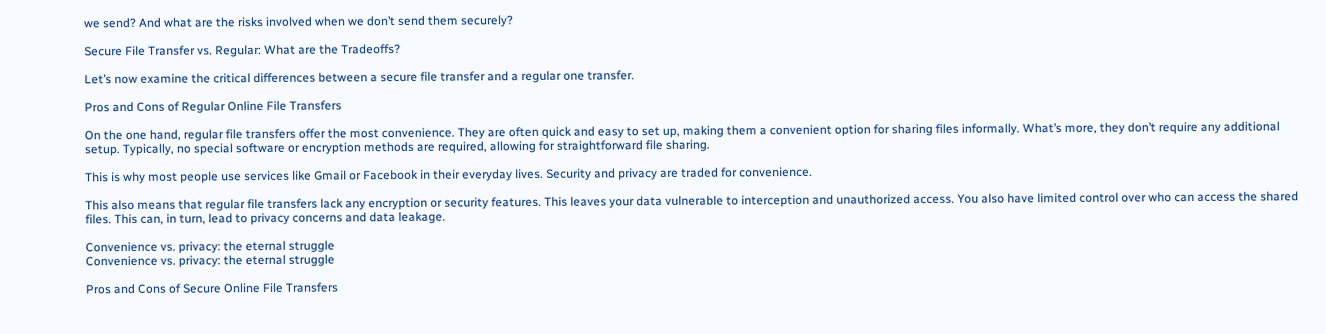we send? And what are the risks involved when we don’t send them securely?

Secure File Transfer vs. Regular: What are the Tradeoffs?

Let’s now examine the critical differences between a secure file transfer and a regular one transfer.

Pros and Cons of Regular Online File Transfers

On the one hand, regular file transfers offer the most convenience. They are often quick and easy to set up, making them a convenient option for sharing files informally. What’s more, they don’t require any additional setup. Typically, no special software or encryption methods are required, allowing for straightforward file sharing.

This is why most people use services like Gmail or Facebook in their everyday lives. Security and privacy are traded for convenience.

This also means that regular file transfers lack any encryption or security features. This leaves your data vulnerable to interception and unauthorized access. You also have limited control over who can access the shared files. This can, in turn, lead to privacy concerns and data leakage.

Convenience vs. privacy: the eternal struggle
Convenience vs. privacy: the eternal struggle

Pros and Cons of Secure Online File Transfers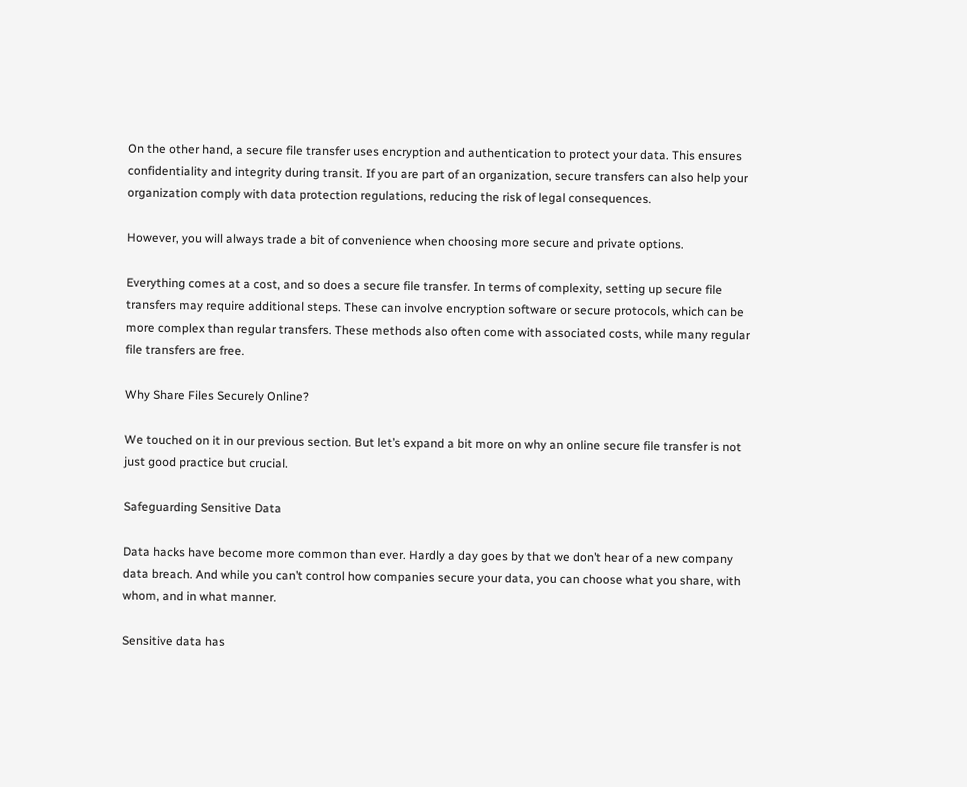On the other hand, a secure file transfer uses encryption and authentication to protect your data. This ensures confidentiality and integrity during transit. If you are part of an organization, secure transfers can also help your organization comply with data protection regulations, reducing the risk of legal consequences.

However, you will always trade a bit of convenience when choosing more secure and private options.

Everything comes at a cost, and so does a secure file transfer. In terms of complexity, setting up secure file transfers may require additional steps. These can involve encryption software or secure protocols, which can be more complex than regular transfers. These methods also often come with associated costs, while many regular file transfers are free.

Why Share Files Securely Online?

We touched on it in our previous section. But let’s expand a bit more on why an online secure file transfer is not just good practice but crucial.

Safeguarding Sensitive Data

Data hacks have become more common than ever. Hardly a day goes by that we don’t hear of a new company data breach. And while you can’t control how companies secure your data, you can choose what you share, with whom, and in what manner.

Sensitive data has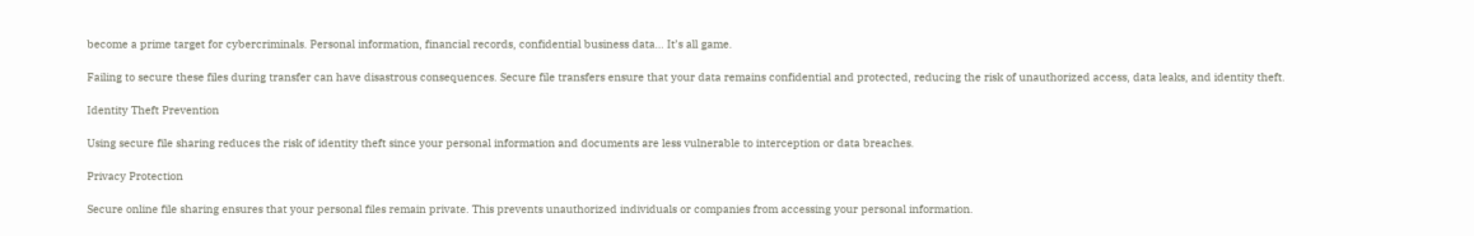become a prime target for cybercriminals. Personal information, financial records, confidential business data… It’s all game.

Failing to secure these files during transfer can have disastrous consequences. Secure file transfers ensure that your data remains confidential and protected, reducing the risk of unauthorized access, data leaks, and identity theft.

Identity Theft Prevention

Using secure file sharing reduces the risk of identity theft since your personal information and documents are less vulnerable to interception or data breaches.

Privacy Protection

Secure online file sharing ensures that your personal files remain private. This prevents unauthorized individuals or companies from accessing your personal information.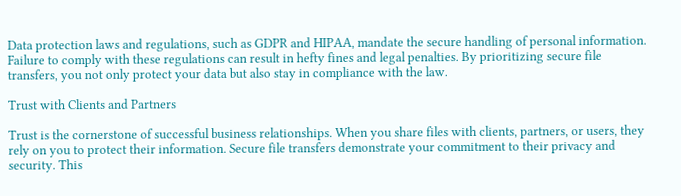Data protection laws and regulations, such as GDPR and HIPAA, mandate the secure handling of personal information. Failure to comply with these regulations can result in hefty fines and legal penalties. By prioritizing secure file transfers, you not only protect your data but also stay in compliance with the law.

Trust with Clients and Partners

Trust is the cornerstone of successful business relationships. When you share files with clients, partners, or users, they rely on you to protect their information. Secure file transfers demonstrate your commitment to their privacy and security. This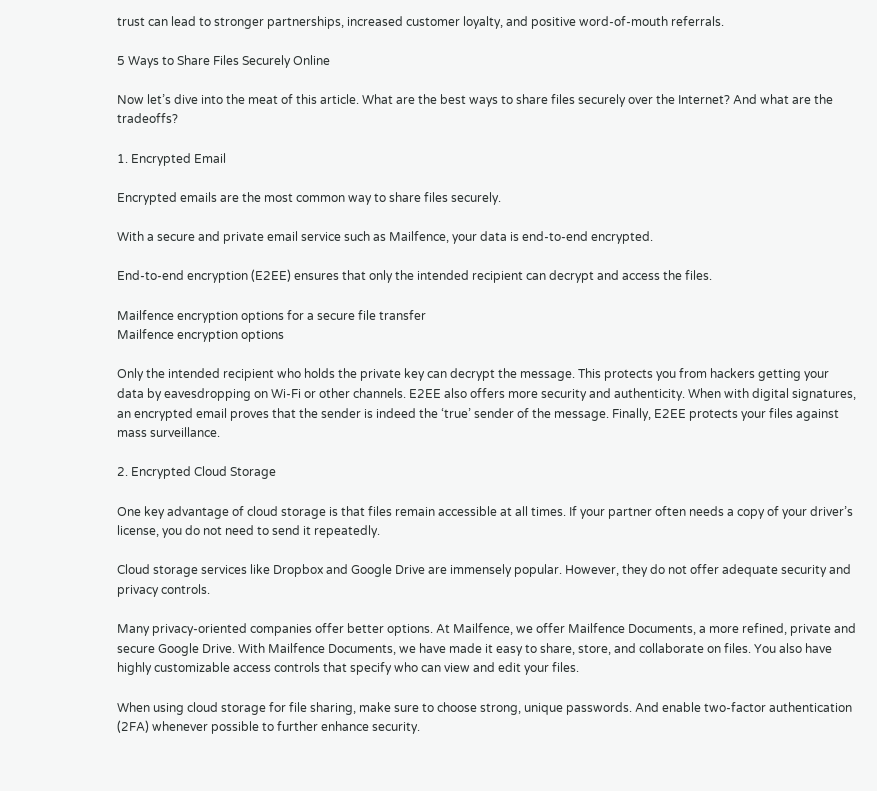trust can lead to stronger partnerships, increased customer loyalty, and positive word-of-mouth referrals.

5 Ways to Share Files Securely Online

Now let’s dive into the meat of this article. What are the best ways to share files securely over the Internet? And what are the tradeoffs?

1. Encrypted Email

Encrypted emails are the most common way to share files securely.

With a secure and private email service such as Mailfence, your data is end-to-end encrypted.

End-to-end encryption (E2EE) ensures that only the intended recipient can decrypt and access the files.

Mailfence encryption options for a secure file transfer
Mailfence encryption options

Only the intended recipient who holds the private key can decrypt the message. This protects you from hackers getting your data by eavesdropping on Wi-Fi or other channels. E2EE also offers more security and authenticity. When with digital signatures, an encrypted email proves that the sender is indeed the ‘true’ sender of the message. Finally, E2EE protects your files against mass surveillance.

2. Encrypted Cloud Storage

One key advantage of cloud storage is that files remain accessible at all times. If your partner often needs a copy of your driver’s license, you do not need to send it repeatedly.

Cloud storage services like Dropbox and Google Drive are immensely popular. However, they do not offer adequate security and privacy controls.

Many privacy-oriented companies offer better options. At Mailfence, we offer Mailfence Documents, a more refined, private and secure Google Drive. With Mailfence Documents, we have made it easy to share, store, and collaborate on files. You also have highly customizable access controls that specify who can view and edit your files.

When using cloud storage for file sharing, make sure to choose strong, unique passwords. And enable two-factor authentication (2FA) whenever possible to further enhance security.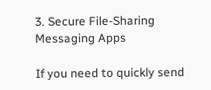3. Secure File-Sharing Messaging Apps

If you need to quickly send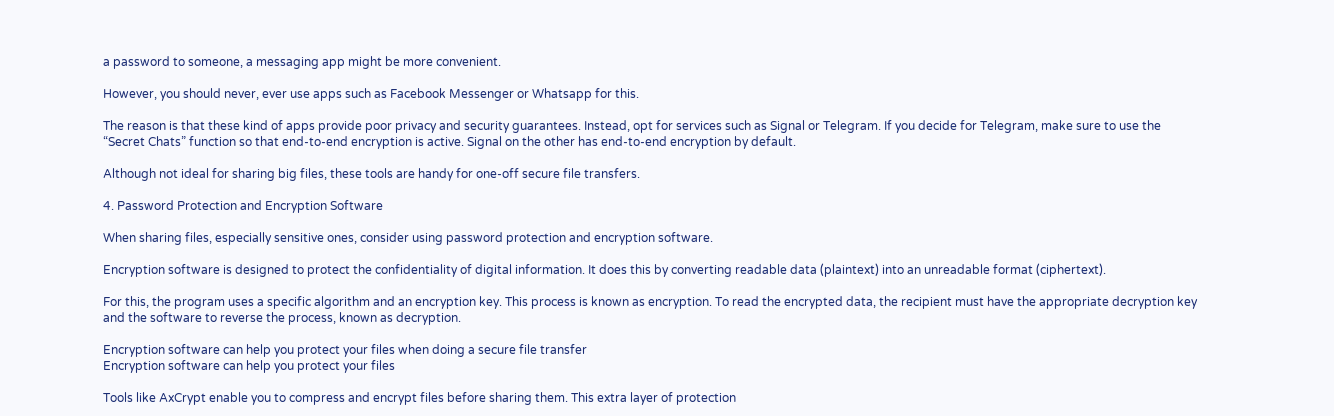a password to someone, a messaging app might be more convenient.

However, you should never, ever use apps such as Facebook Messenger or Whatsapp for this.

The reason is that these kind of apps provide poor privacy and security guarantees. Instead, opt for services such as Signal or Telegram. If you decide for Telegram, make sure to use the “Secret Chats” function so that end-to-end encryption is active. Signal on the other has end-to-end encryption by default.

Although not ideal for sharing big files, these tools are handy for one-off secure file transfers.

4. Password Protection and Encryption Software

When sharing files, especially sensitive ones, consider using password protection and encryption software.

Encryption software is designed to protect the confidentiality of digital information. It does this by converting readable data (plaintext) into an unreadable format (ciphertext).

For this, the program uses a specific algorithm and an encryption key. This process is known as encryption. To read the encrypted data, the recipient must have the appropriate decryption key and the software to reverse the process, known as decryption.

Encryption software can help you protect your files when doing a secure file transfer
Encryption software can help you protect your files

Tools like AxCrypt enable you to compress and encrypt files before sharing them. This extra layer of protection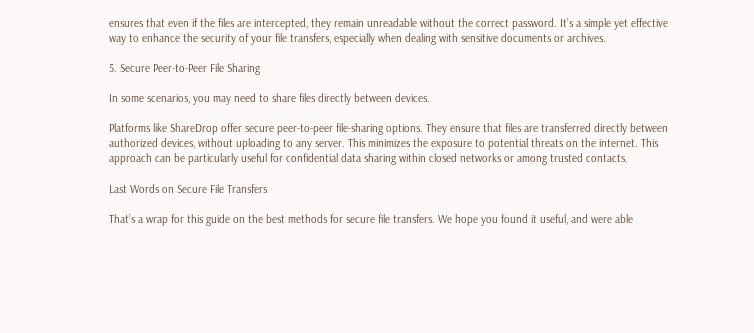ensures that even if the files are intercepted, they remain unreadable without the correct password. It’s a simple yet effective way to enhance the security of your file transfers, especially when dealing with sensitive documents or archives.

5. Secure Peer-to-Peer File Sharing

In some scenarios, you may need to share files directly between devices.

Platforms like ShareDrop offer secure peer-to-peer file-sharing options. They ensure that files are transferred directly between authorized devices, without uploading to any server. This minimizes the exposure to potential threats on the internet. This approach can be particularly useful for confidential data sharing within closed networks or among trusted contacts.

Last Words on Secure File Transfers

That’s a wrap for this guide on the best methods for secure file transfers. We hope you found it useful, and were able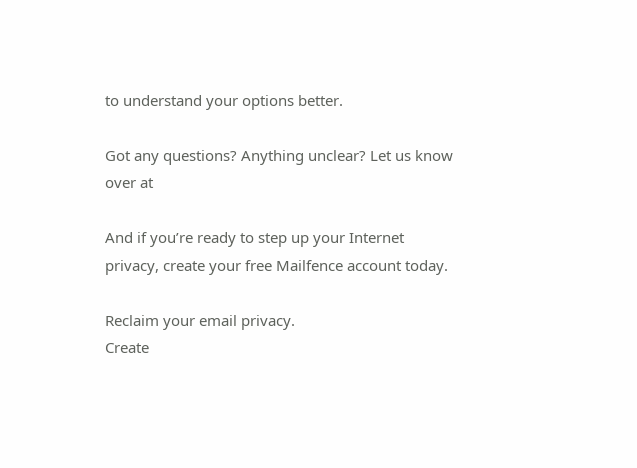to understand your options better.

Got any questions? Anything unclear? Let us know over at

And if you’re ready to step up your Internet privacy, create your free Mailfence account today.

Reclaim your email privacy.
Create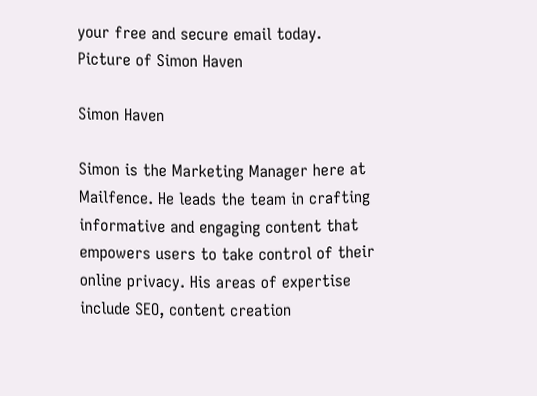your free and secure email today.
Picture of Simon Haven

Simon Haven

Simon is the Marketing Manager here at Mailfence. He leads the team in crafting informative and engaging content that empowers users to take control of their online privacy. His areas of expertise include SEO, content creation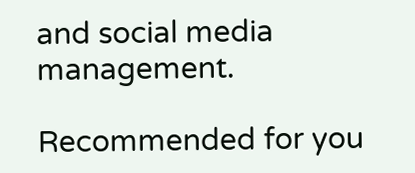and social media management.

Recommended for you